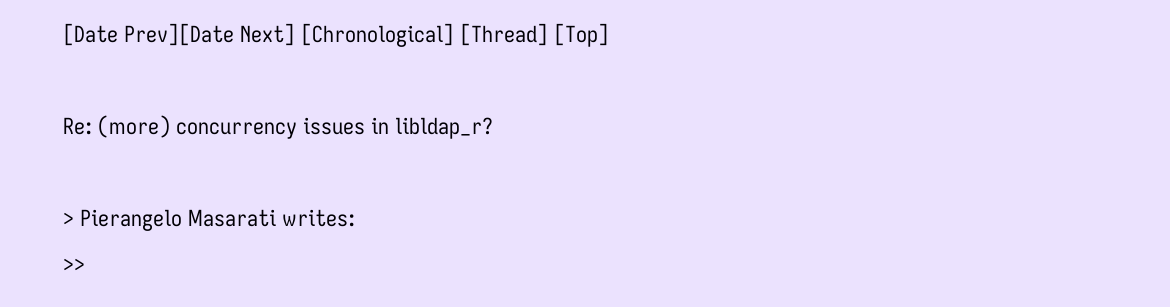[Date Prev][Date Next] [Chronological] [Thread] [Top]

Re: (more) concurrency issues in libldap_r?

> Pierangelo Masarati writes:
>>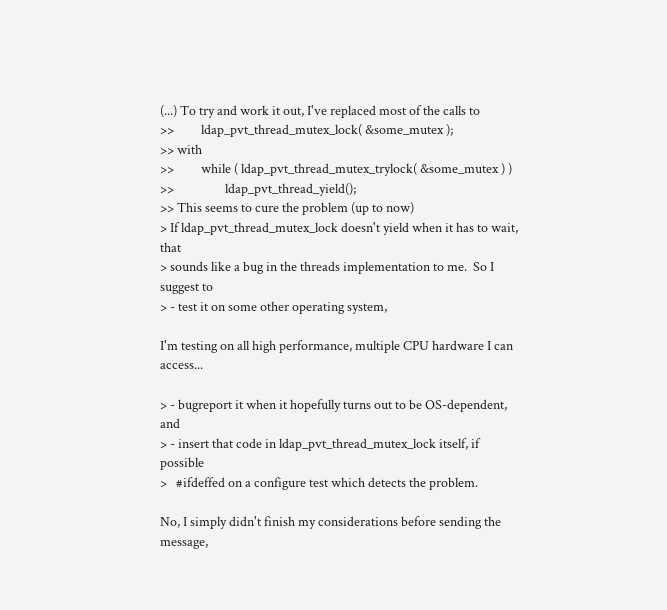(...) To try and work it out, I've replaced most of the calls to
>>         ldap_pvt_thread_mutex_lock( &some_mutex );
>> with
>>         while ( ldap_pvt_thread_mutex_trylock( &some_mutex ) )
>>                 ldap_pvt_thread_yield();
>> This seems to cure the problem (up to now)
> If ldap_pvt_thread_mutex_lock doesn't yield when it has to wait, that
> sounds like a bug in the threads implementation to me.  So I suggest to
> - test it on some other operating system,

I'm testing on all high performance, multiple CPU hardware I can access...

> - bugreport it when it hopefully turns out to be OS-dependent, and
> - insert that code in ldap_pvt_thread_mutex_lock itself, if possible
>   #ifdeffed on a configure test which detects the problem.

No, I simply didn't finish my considerations before sending the message,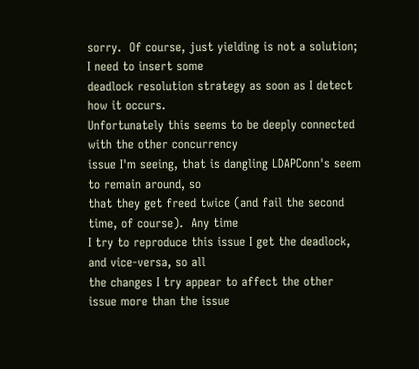sorry.  Of course, just yielding is not a solution; I need to insert some
deadlock resolution strategy as soon as I detect how it occurs.
Unfortunately this seems to be deeply connected with the other concurrency
issue I'm seeing, that is dangling LDAPConn's seem to remain around, so
that they get freed twice (and fail the second time, of course).  Any time
I try to reproduce this issue I get the deadlock, and vice-versa, so all
the changes I try appear to affect the other issue more than the issue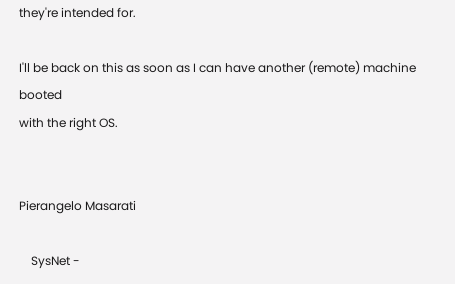they're intended for.

I'll be back on this as soon as I can have another (remote) machine booted
with the right OS.


Pierangelo Masarati

    SysNet -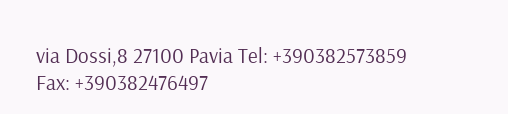via Dossi,8 27100 Pavia Tel: +390382573859 Fax: +390382476497